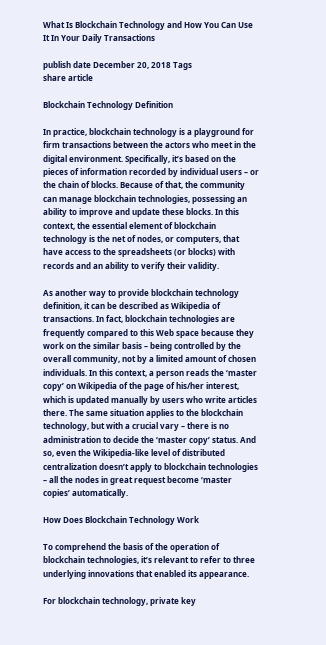What Is Blockchain Technology and How You Can Use It In Your Daily Transactions

publish date December 20, 2018 Tags
share article

Blockchain Technology Definition

In practice, blockchain technology is a playground for firm transactions between the actors who meet in the digital environment. Specifically, it’s based on the pieces of information recorded by individual users – or the chain of blocks. Because of that, the community can manage blockchain technologies, possessing an ability to improve and update these blocks. In this context, the essential element of blockchain technology is the net of nodes, or computers, that have access to the spreadsheets (or blocks) with records and an ability to verify their validity.

As another way to provide blockchain technology definition, it can be described as Wikipedia of transactions. In fact, blockchain technologies are frequently compared to this Web space because they work on the similar basis – being controlled by the overall community, not by a limited amount of chosen individuals. In this context, a person reads the ‘master copy’ on Wikipedia of the page of his/her interest, which is updated manually by users who write articles there. The same situation applies to the blockchain technology, but with a crucial vary – there is no administration to decide the ‘master copy’ status. And so, even the Wikipedia-like level of distributed centralization doesn’t apply to blockchain technologies – all the nodes in great request become ‘master copies’ automatically.

How Does Blockchain Technology Work

To comprehend the basis of the operation of blockchain technologies, it’s relevant to refer to three underlying innovations that enabled its appearance.

For blockchain technology, private key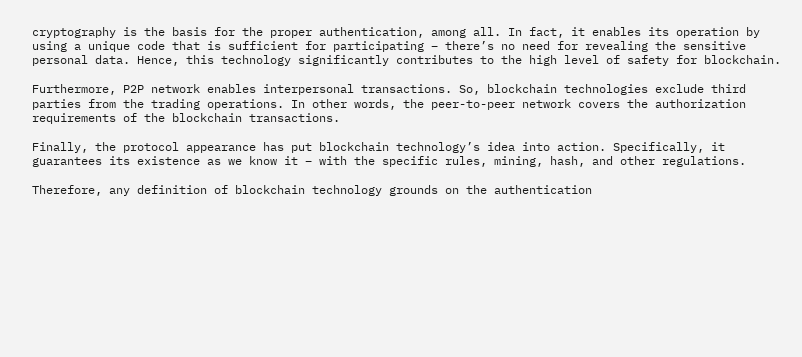cryptography is the basis for the proper authentication, among all. In fact, it enables its operation by using a unique code that is sufficient for participating – there’s no need for revealing the sensitive personal data. Hence, this technology significantly contributes to the high level of safety for blockchain.

Furthermore, P2P network enables interpersonal transactions. So, blockchain technologies exclude third parties from the trading operations. In other words, the peer-to-peer network covers the authorization requirements of the blockchain transactions.

Finally, the protocol appearance has put blockchain technology’s idea into action. Specifically, it guarantees its existence as we know it – with the specific rules, mining, hash, and other regulations.

Therefore, any definition of blockchain technology grounds on the authentication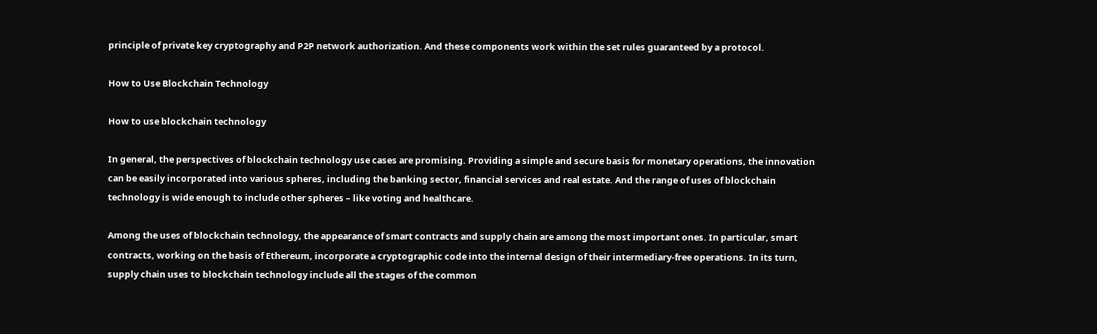principle of private key cryptography and P2P network authorization. And these components work within the set rules guaranteed by a protocol.

How to Use Blockchain Technology

How to use blockchain technology

In general, the perspectives of blockchain technology use cases are promising. Providing a simple and secure basis for monetary operations, the innovation can be easily incorporated into various spheres, including the banking sector, financial services and real estate. And the range of uses of blockchain technology is wide enough to include other spheres – like voting and healthcare.

Among the uses of blockchain technology, the appearance of smart contracts and supply chain are among the most important ones. In particular, smart contracts, working on the basis of Ethereum, incorporate a cryptographic code into the internal design of their intermediary-free operations. In its turn, supply chain uses to blockchain technology include all the stages of the common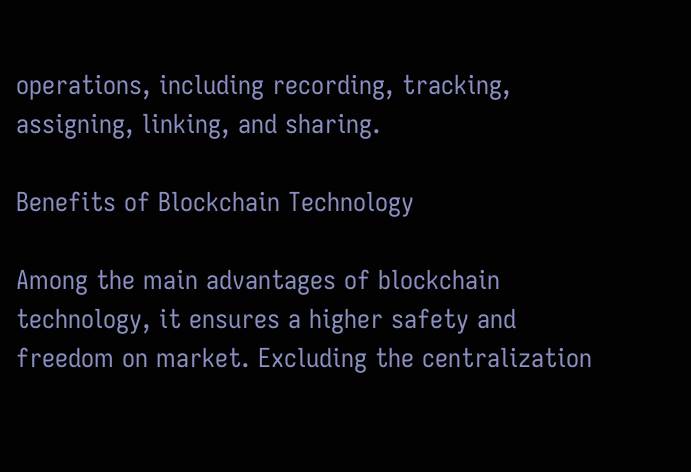operations, including recording, tracking, assigning, linking, and sharing.

Benefits of Blockchain Technology

Among the main advantages of blockchain technology, it ensures a higher safety and freedom on market. Excluding the centralization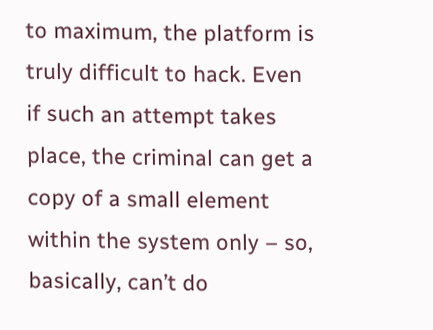to maximum, the platform is truly difficult to hack. Even if such an attempt takes place, the criminal can get a copy of a small element within the system only – so, basically, can’t do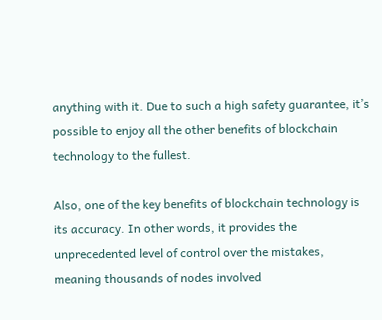anything with it. Due to such a high safety guarantee, it’s possible to enjoy all the other benefits of blockchain technology to the fullest.

Also, one of the key benefits of blockchain technology is its accuracy. In other words, it provides the unprecedented level of control over the mistakes, meaning thousands of nodes involved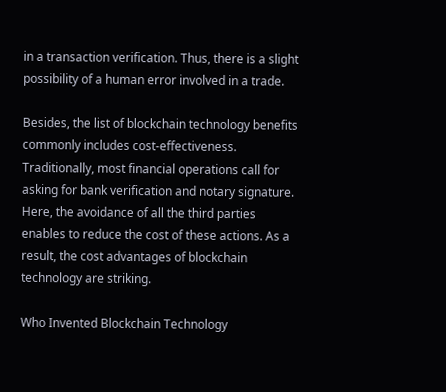in a transaction verification. Thus, there is a slight possibility of a human error involved in a trade.

Besides, the list of blockchain technology benefits commonly includes cost-effectiveness. Traditionally, most financial operations call for asking for bank verification and notary signature. Here, the avoidance of all the third parties enables to reduce the cost of these actions. As a result, the cost advantages of blockchain technology are striking.

Who Invented Blockchain Technology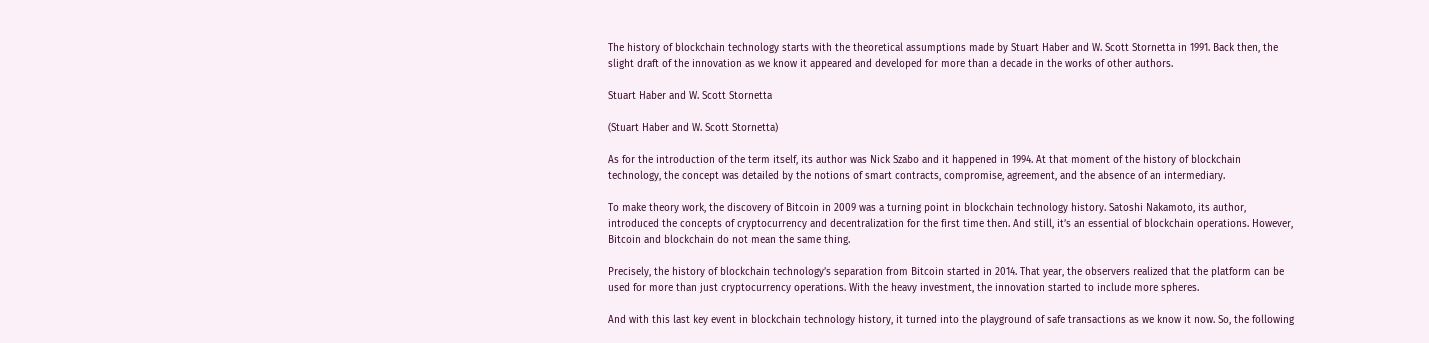The history of blockchain technology starts with the theoretical assumptions made by Stuart Haber and W. Scott Stornetta in 1991. Back then, the slight draft of the innovation as we know it appeared and developed for more than a decade in the works of other authors.

Stuart Haber and W. Scott Stornetta

(Stuart Haber and W. Scott Stornetta)

As for the introduction of the term itself, its author was Nick Szabo and it happened in 1994. At that moment of the history of blockchain technology, the concept was detailed by the notions of smart contracts, compromise, agreement, and the absence of an intermediary.

To make theory work, the discovery of Bitcoin in 2009 was a turning point in blockchain technology history. Satoshi Nakamoto, its author, introduced the concepts of cryptocurrency and decentralization for the first time then. And still, it’s an essential of blockchain operations. However, Bitcoin and blockchain do not mean the same thing.

Precisely, the history of blockchain technology’s separation from Bitcoin started in 2014. That year, the observers realized that the platform can be used for more than just cryptocurrency operations. With the heavy investment, the innovation started to include more spheres.

And with this last key event in blockchain technology history, it turned into the playground of safe transactions as we know it now. So, the following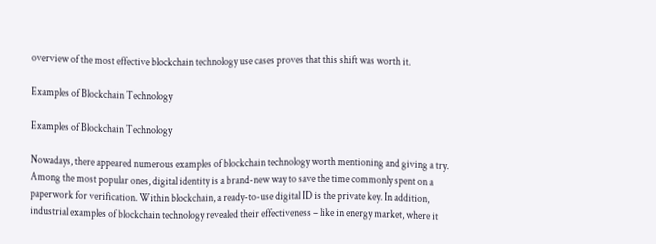overview of the most effective blockchain technology use cases proves that this shift was worth it.

Examples of Blockchain Technology

Examples of Blockchain Technology

Nowadays, there appeared numerous examples of blockchain technology worth mentioning and giving a try. Among the most popular ones, digital identity is a brand-new way to save the time commonly spent on a paperwork for verification. Within blockchain, a ready-to-use digital ID is the private key. In addition, industrial examples of blockchain technology revealed their effectiveness – like in energy market, where it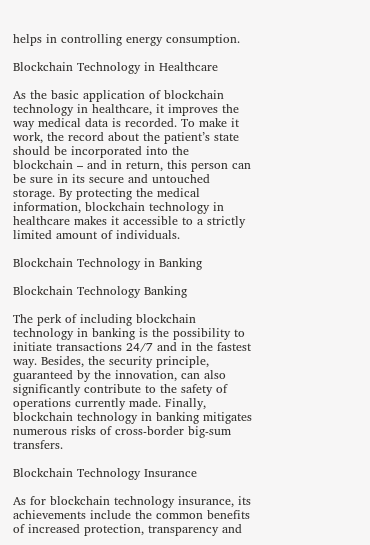helps in controlling energy consumption.

Blockchain Technology in Healthcare

As the basic application of blockchain technology in healthcare, it improves the way medical data is recorded. To make it work, the record about the patient’s state should be incorporated into the blockchain – and in return, this person can be sure in its secure and untouched storage. By protecting the medical information, blockchain technology in healthcare makes it accessible to a strictly limited amount of individuals.

Blockchain Technology in Banking

Blockchain Technology Banking

The perk of including blockchain technology in banking is the possibility to initiate transactions 24/7 and in the fastest way. Besides, the security principle, guaranteed by the innovation, can also significantly contribute to the safety of operations currently made. Finally, blockchain technology in banking mitigates numerous risks of cross-border big-sum transfers.

Blockchain Technology Insurance

As for blockchain technology insurance, its achievements include the common benefits of increased protection, transparency and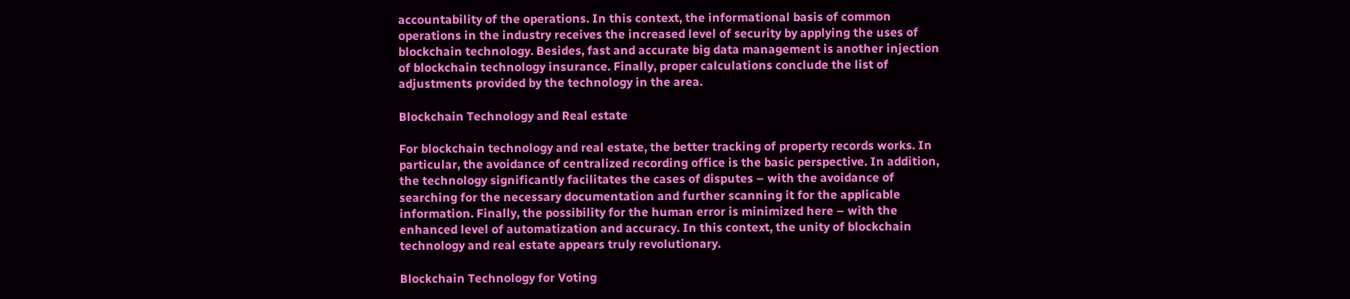accountability of the operations. In this context, the informational basis of common operations in the industry receives the increased level of security by applying the uses of blockchain technology. Besides, fast and accurate big data management is another injection of blockchain technology insurance. Finally, proper calculations conclude the list of adjustments provided by the technology in the area.

Blockchain Technology and Real estate

For blockchain technology and real estate, the better tracking of property records works. In particular, the avoidance of centralized recording office is the basic perspective. In addition, the technology significantly facilitates the cases of disputes – with the avoidance of searching for the necessary documentation and further scanning it for the applicable information. Finally, the possibility for the human error is minimized here – with the enhanced level of automatization and accuracy. In this context, the unity of blockchain technology and real estate appears truly revolutionary.

Blockchain Technology for Voting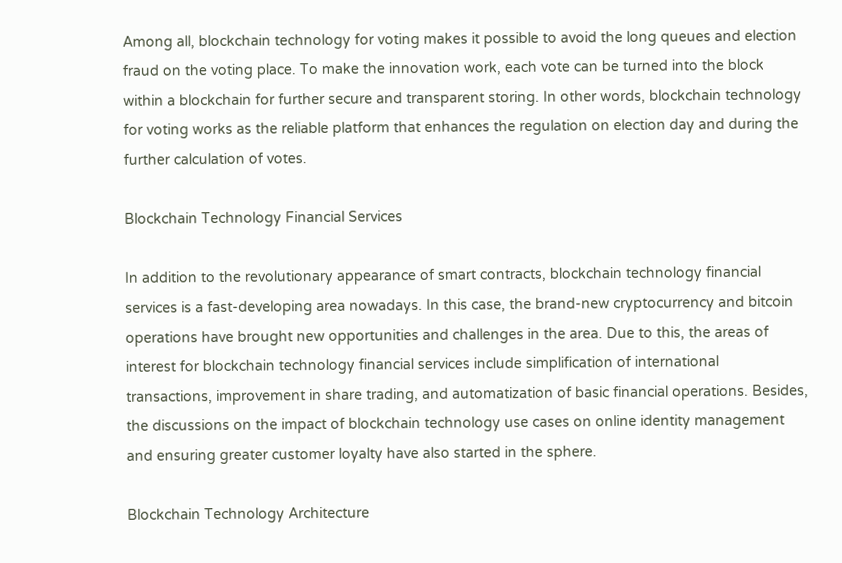Among all, blockchain technology for voting makes it possible to avoid the long queues and election fraud on the voting place. To make the innovation work, each vote can be turned into the block within a blockchain for further secure and transparent storing. In other words, blockchain technology for voting works as the reliable platform that enhances the regulation on election day and during the further calculation of votes.

Blockchain Technology Financial Services

In addition to the revolutionary appearance of smart contracts, blockchain technology financial services is a fast-developing area nowadays. In this case, the brand-new cryptocurrency and bitcoin operations have brought new opportunities and challenges in the area. Due to this, the areas of interest for blockchain technology financial services include simplification of international transactions, improvement in share trading, and automatization of basic financial operations. Besides, the discussions on the impact of blockchain technology use cases on online identity management and ensuring greater customer loyalty have also started in the sphere.

Blockchain Technology Architecture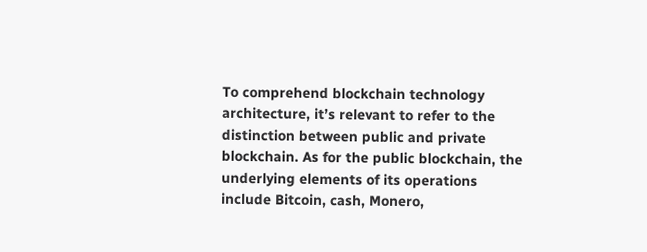To comprehend blockchain technology architecture, it’s relevant to refer to the distinction between public and private blockchain. As for the public blockchain, the underlying elements of its operations include Bitcoin, cash, Monero,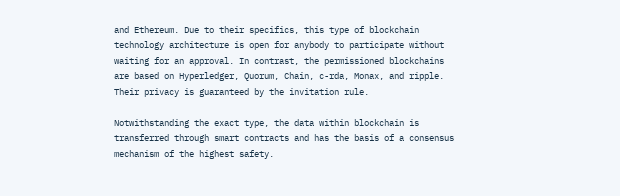and Ethereum. Due to their specifics, this type of blockchain technology architecture is open for anybody to participate without waiting for an approval. In contrast, the permissioned blockchains are based on Hyperledger, Quorum, Chain, c-rda, Monax, and ripple. Their privacy is guaranteed by the invitation rule.

Notwithstanding the exact type, the data within blockchain is transferred through smart contracts and has the basis of a consensus mechanism of the highest safety.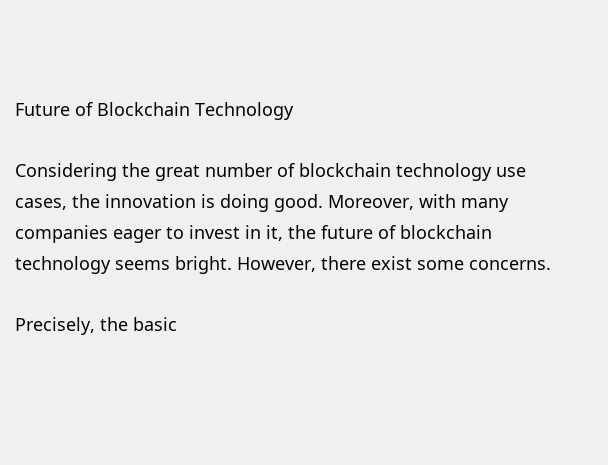Future of Blockchain Technology

Considering the great number of blockchain technology use cases, the innovation is doing good. Moreover, with many companies eager to invest in it, the future of blockchain technology seems bright. However, there exist some concerns.

Precisely, the basic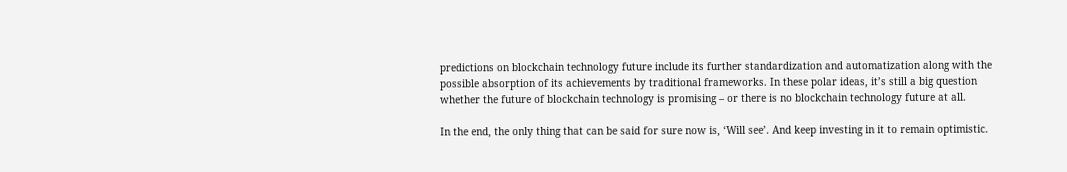predictions on blockchain technology future include its further standardization and automatization along with the possible absorption of its achievements by traditional frameworks. In these polar ideas, it’s still a big question whether the future of blockchain technology is promising – or there is no blockchain technology future at all.

In the end, the only thing that can be said for sure now is, ‘Will see’. And keep investing in it to remain optimistic.